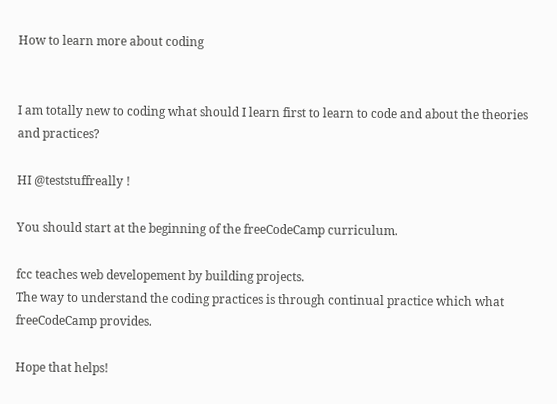How to learn more about coding


I am totally new to coding what should I learn first to learn to code and about the theories and practices?

HI @teststuffreally !

You should start at the beginning of the freeCodeCamp curriculum.

fcc teaches web developement by building projects.
The way to understand the coding practices is through continual practice which what freeCodeCamp provides.

Hope that helps!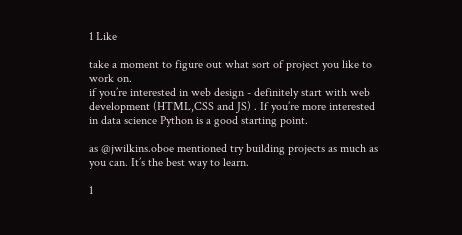1 Like

take a moment to figure out what sort of project you like to work on.
if you’re interested in web design - definitely start with web development (HTML,CSS and JS) . If you’re more interested in data science Python is a good starting point.

as @jwilkins.oboe mentioned try building projects as much as you can. It’s the best way to learn.

1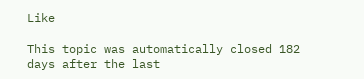Like

This topic was automatically closed 182 days after the last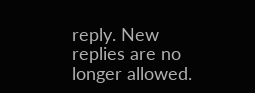reply. New replies are no longer allowed.